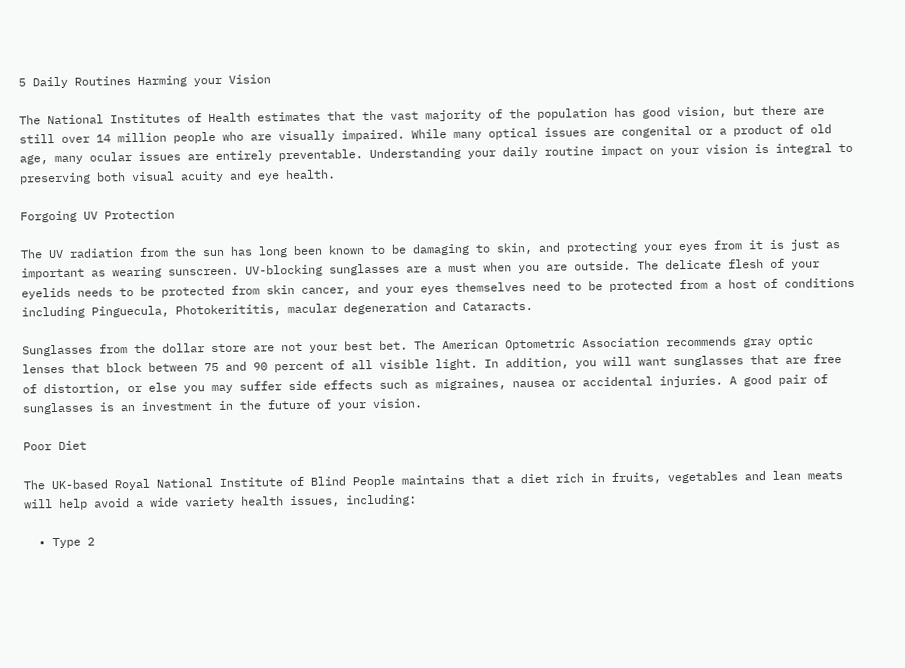5 Daily Routines Harming your Vision

The National Institutes of Health estimates that the vast majority of the population has good vision, but there are still over 14 million people who are visually impaired. While many optical issues are congenital or a product of old age, many ocular issues are entirely preventable. Understanding your daily routine impact on your vision is integral to preserving both visual acuity and eye health.

Forgoing UV Protection

The UV radiation from the sun has long been known to be damaging to skin, and protecting your eyes from it is just as important as wearing sunscreen. UV-blocking sunglasses are a must when you are outside. The delicate flesh of your eyelids needs to be protected from skin cancer, and your eyes themselves need to be protected from a host of conditions including Pinguecula, Photokerititis, macular degeneration and Cataracts.

Sunglasses from the dollar store are not your best bet. The American Optometric Association recommends gray optic lenses that block between 75 and 90 percent of all visible light. In addition, you will want sunglasses that are free of distortion, or else you may suffer side effects such as migraines, nausea or accidental injuries. A good pair of sunglasses is an investment in the future of your vision.

Poor Diet

The UK-based Royal National Institute of Blind People maintains that a diet rich in fruits, vegetables and lean meats will help avoid a wide variety health issues, including:

  • Type 2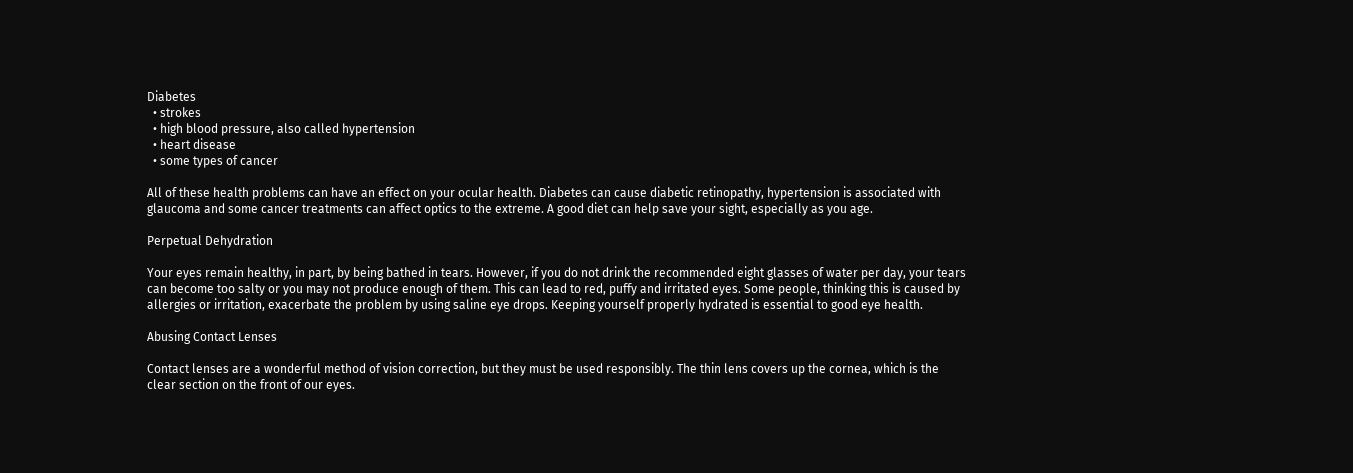Diabetes
  • strokes
  • high blood pressure, also called hypertension
  • heart disease
  • some types of cancer

All of these health problems can have an effect on your ocular health. Diabetes can cause diabetic retinopathy, hypertension is associated with glaucoma and some cancer treatments can affect optics to the extreme. A good diet can help save your sight, especially as you age.

Perpetual Dehydration

Your eyes remain healthy, in part, by being bathed in tears. However, if you do not drink the recommended eight glasses of water per day, your tears can become too salty or you may not produce enough of them. This can lead to red, puffy and irritated eyes. Some people, thinking this is caused by allergies or irritation, exacerbate the problem by using saline eye drops. Keeping yourself properly hydrated is essential to good eye health.

Abusing Contact Lenses

Contact lenses are a wonderful method of vision correction, but they must be used responsibly. The thin lens covers up the cornea, which is the clear section on the front of our eyes.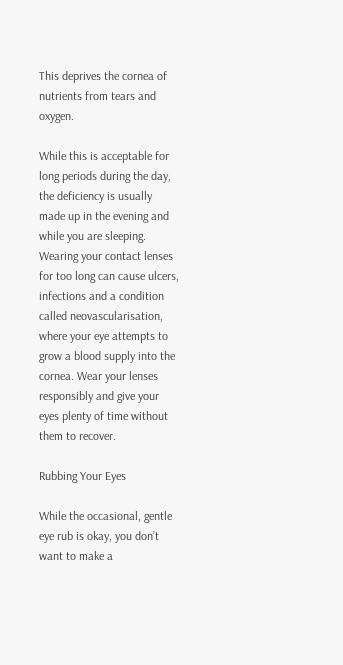This deprives the cornea of nutrients from tears and oxygen.

While this is acceptable for long periods during the day, the deficiency is usually made up in the evening and while you are sleeping. Wearing your contact lenses for too long can cause ulcers, infections and a condition called neovascularisation, where your eye attempts to grow a blood supply into the cornea. Wear your lenses responsibly and give your eyes plenty of time without them to recover.

Rubbing Your Eyes

While the occasional, gentle eye rub is okay, you don’t want to make a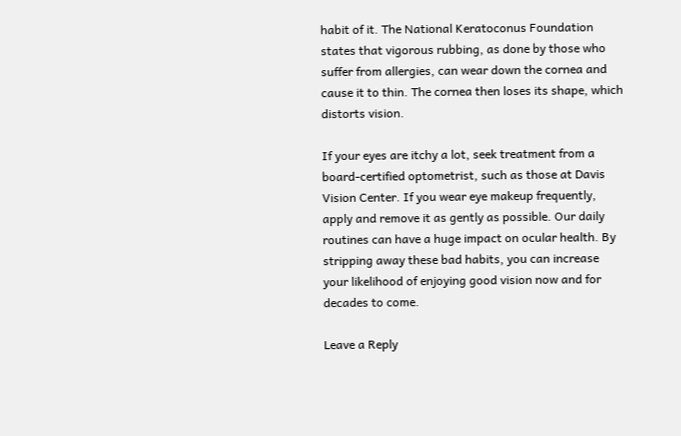habit of it. The National Keratoconus Foundation states that vigorous rubbing, as done by those who suffer from allergies, can wear down the cornea and cause it to thin. The cornea then loses its shape, which distorts vision.

If your eyes are itchy a lot, seek treatment from a board-certified optometrist, such as those at Davis Vision Center. If you wear eye makeup frequently, apply and remove it as gently as possible. Our daily routines can have a huge impact on ocular health. By stripping away these bad habits, you can increase your likelihood of enjoying good vision now and for decades to come.

Leave a Reply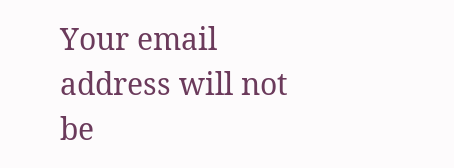Your email address will not be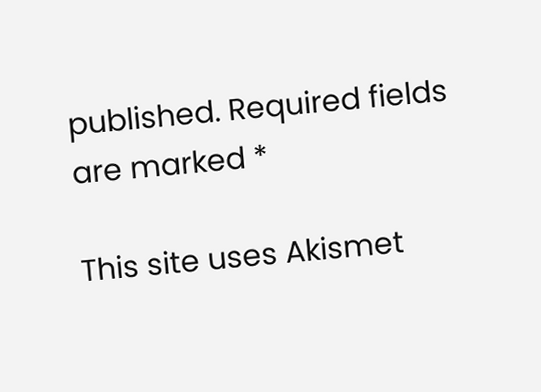published. Required fields are marked *

This site uses Akismet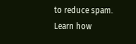to reduce spam. Learn how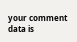your comment data is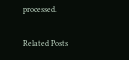processed.

Related Posts